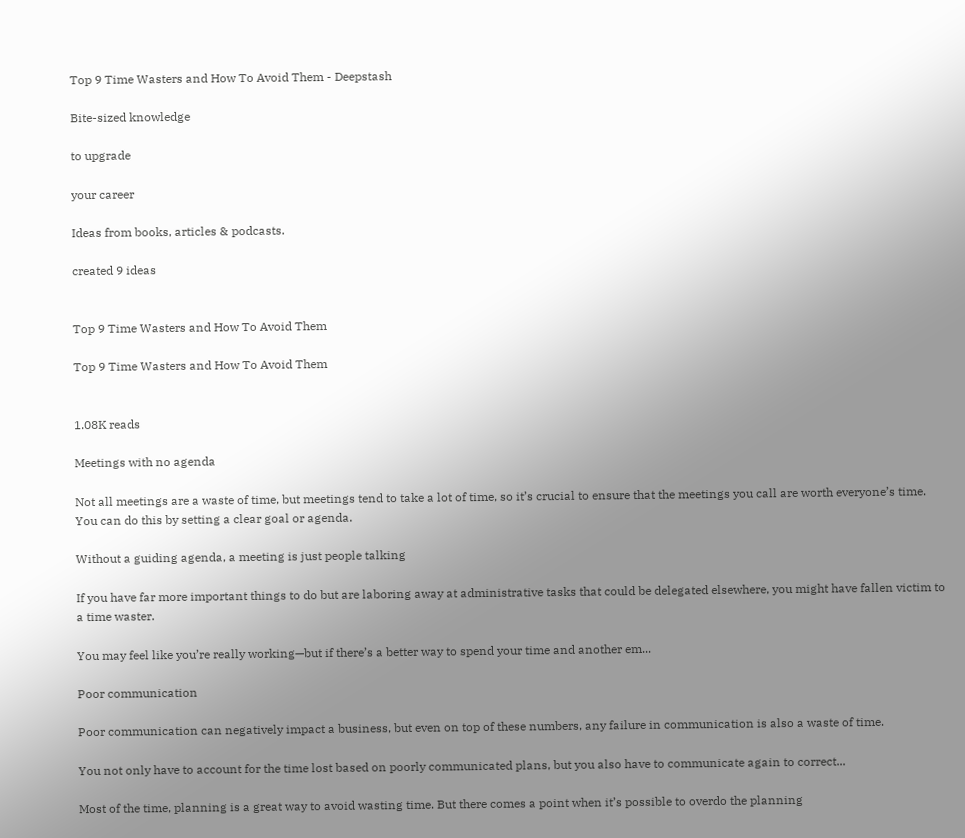Top 9 Time Wasters and How To Avoid Them - Deepstash

Bite-sized knowledge

to upgrade

your career

Ideas from books, articles & podcasts.

created 9 ideas


Top 9 Time Wasters and How To Avoid Them

Top 9 Time Wasters and How To Avoid Them


1.08K reads

Meetings with no agenda

Not all meetings are a waste of time, but meetings tend to take a lot of time, so it’s crucial to ensure that the meetings you call are worth everyone’s time. You can do this by setting a clear goal or agenda.

Without a guiding agenda, a meeting is just people talking

If you have far more important things to do but are laboring away at administrative tasks that could be delegated elsewhere, you might have fallen victim to a time waster.

You may feel like you’re really working—but if there’s a better way to spend your time and another em...

Poor communication

Poor communication can negatively impact a business, but even on top of these numbers, any failure in communication is also a waste of time.

You not only have to account for the time lost based on poorly communicated plans, but you also have to communicate again to correct...

Most of the time, planning is a great way to avoid wasting time. But there comes a point when it’s possible to overdo the planning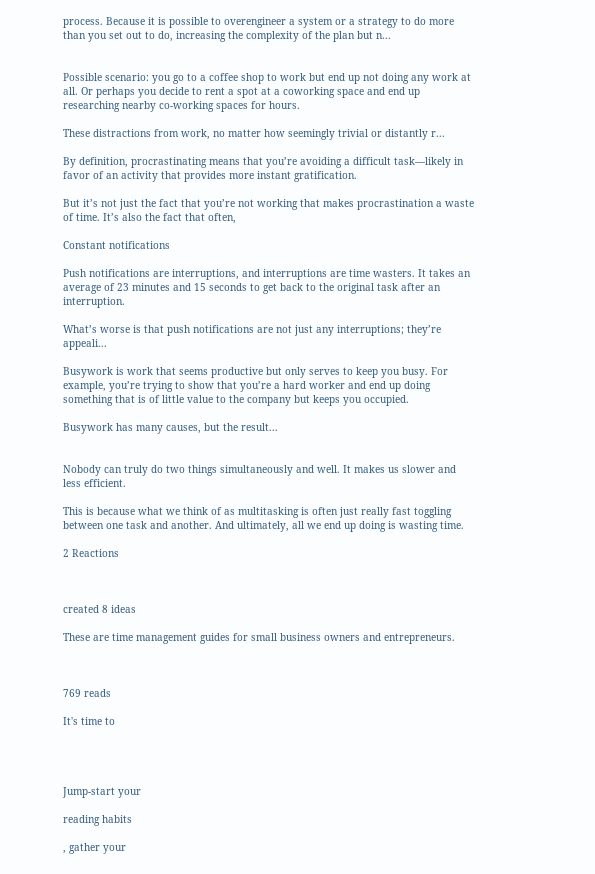process. Because it is possible to overengineer a system or a strategy to do more than you set out to do, increasing the complexity of the plan but n...


Possible scenario: you go to a coffee shop to work but end up not doing any work at all. Or perhaps you decide to rent a spot at a coworking space and end up researching nearby co-working spaces for hours.

These distractions from work, no matter how seemingly trivial or distantly r...

By definition, procrastinating means that you’re avoiding a difficult task—likely in favor of an activity that provides more instant gratification.

But it’s not just the fact that you’re not working that makes procrastination a waste of time. It’s also the fact that often,

Constant notifications

Push notifications are interruptions, and interruptions are time wasters. It takes an average of 23 minutes and 15 seconds to get back to the original task after an interruption.

What’s worse is that push notifications are not just any interruptions; they’re appeali...

Busywork is work that seems productive but only serves to keep you busy. For example, you’re trying to show that you’re a hard worker and end up doing something that is of little value to the company but keeps you occupied.

Busywork has many causes, but the result...


Nobody can truly do two things simultaneously and well. It makes us slower and less efficient.

This is because what we think of as multitasking is often just really fast toggling between one task and another. And ultimately, all we end up doing is wasting time.

2 Reactions



created 8 ideas

These are time management guides for small business owners and entrepreneurs.



769 reads

It's time to




Jump-start your

reading habits

, gather your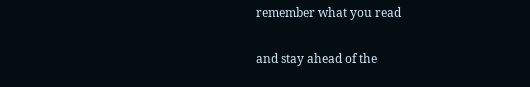remember what you read

and stay ahead of the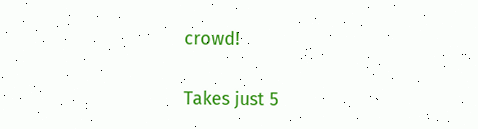crowd!

Takes just 5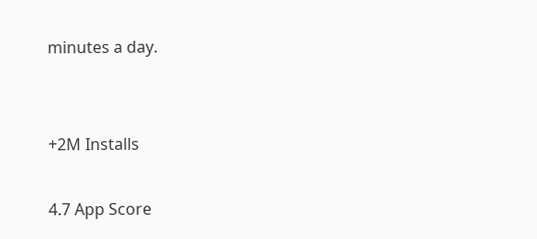minutes a day.


+2M Installs

4.7 App Score